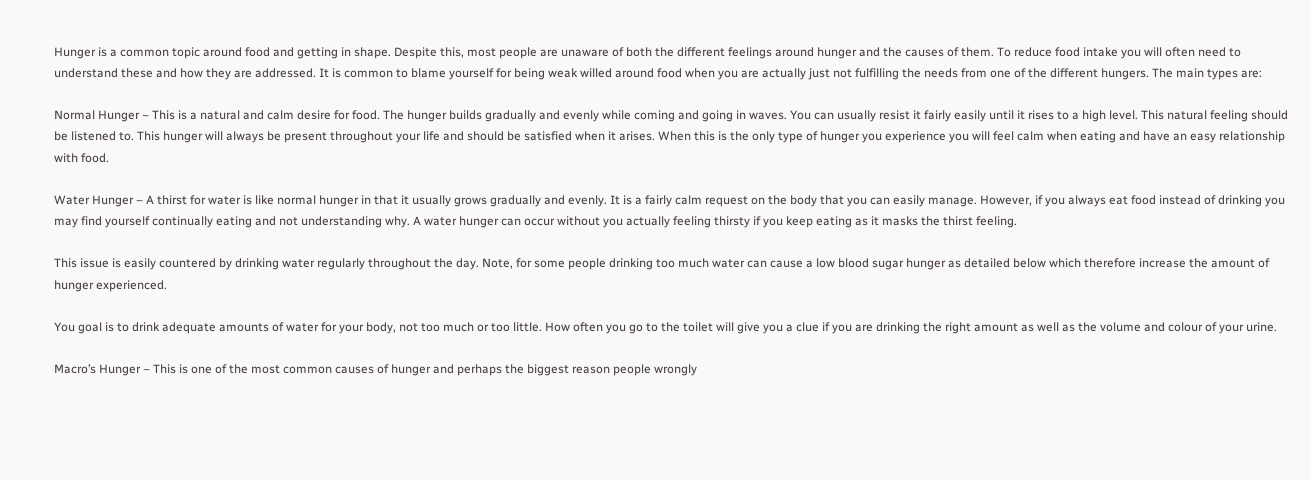Hunger is a common topic around food and getting in shape. Despite this, most people are unaware of both the different feelings around hunger and the causes of them. To reduce food intake you will often need to understand these and how they are addressed. It is common to blame yourself for being weak willed around food when you are actually just not fulfilling the needs from one of the different hungers. The main types are:

Normal Hunger – This is a natural and calm desire for food. The hunger builds gradually and evenly while coming and going in waves. You can usually resist it fairly easily until it rises to a high level. This natural feeling should be listened to. This hunger will always be present throughout your life and should be satisfied when it arises. When this is the only type of hunger you experience you will feel calm when eating and have an easy relationship with food.

Water Hunger – A thirst for water is like normal hunger in that it usually grows gradually and evenly. It is a fairly calm request on the body that you can easily manage. However, if you always eat food instead of drinking you may find yourself continually eating and not understanding why. A water hunger can occur without you actually feeling thirsty if you keep eating as it masks the thirst feeling.

This issue is easily countered by drinking water regularly throughout the day. Note, for some people drinking too much water can cause a low blood sugar hunger as detailed below which therefore increase the amount of hunger experienced.

You goal is to drink adequate amounts of water for your body, not too much or too little. How often you go to the toilet will give you a clue if you are drinking the right amount as well as the volume and colour of your urine.

Macro’s Hunger – This is one of the most common causes of hunger and perhaps the biggest reason people wrongly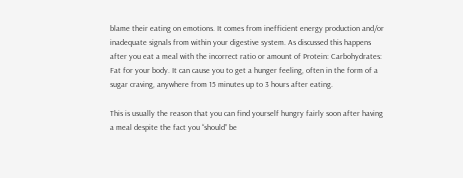blame their eating on emotions. It comes from inefficient energy production and/or inadequate signals from within your digestive system. As discussed this happens after you eat a meal with the incorrect ratio or amount of Protein: Carbohydrates: Fat for your body. It can cause you to get a hunger feeling, often in the form of a sugar craving, anywhere from 15 minutes up to 3 hours after eating.

This is usually the reason that you can find yourself hungry fairly soon after having a meal despite the fact you “should” be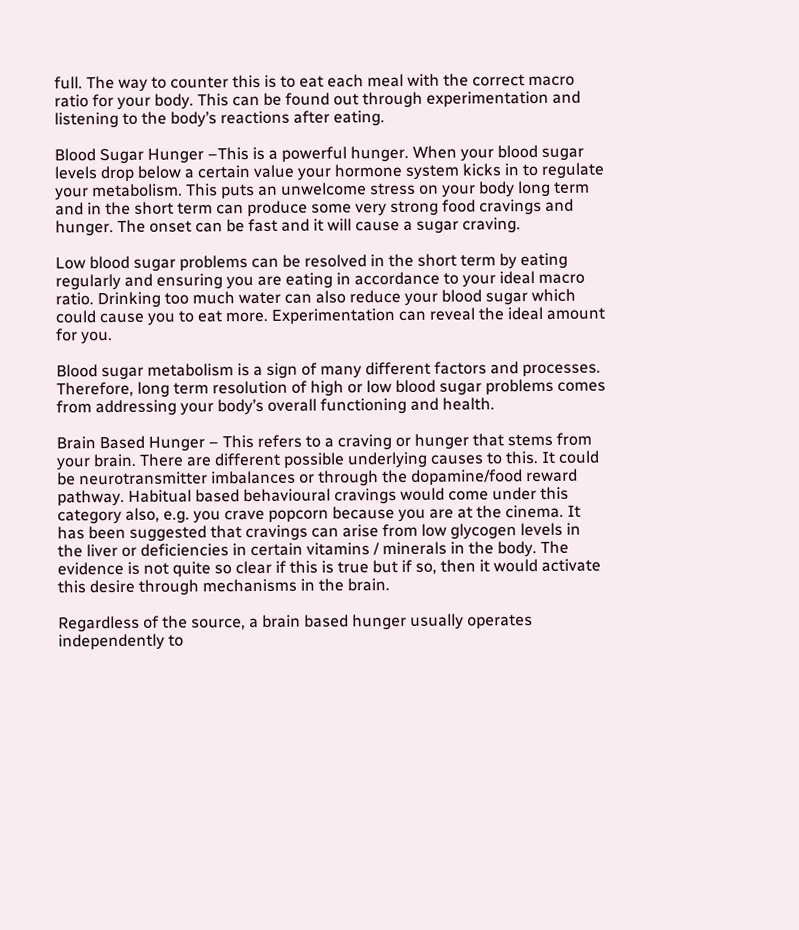full. The way to counter this is to eat each meal with the correct macro ratio for your body. This can be found out through experimentation and listening to the body’s reactions after eating.

Blood Sugar Hunger –This is a powerful hunger. When your blood sugar levels drop below a certain value your hormone system kicks in to regulate your metabolism. This puts an unwelcome stress on your body long term and in the short term can produce some very strong food cravings and hunger. The onset can be fast and it will cause a sugar craving.

Low blood sugar problems can be resolved in the short term by eating regularly and ensuring you are eating in accordance to your ideal macro ratio. Drinking too much water can also reduce your blood sugar which could cause you to eat more. Experimentation can reveal the ideal amount for you.

Blood sugar metabolism is a sign of many different factors and processes. Therefore, long term resolution of high or low blood sugar problems comes from addressing your body’s overall functioning and health.

Brain Based Hunger – This refers to a craving or hunger that stems from your brain. There are different possible underlying causes to this. It could be neurotransmitter imbalances or through the dopamine/food reward pathway. Habitual based behavioural cravings would come under this category also, e.g. you crave popcorn because you are at the cinema. It has been suggested that cravings can arise from low glycogen levels in the liver or deficiencies in certain vitamins / minerals in the body. The evidence is not quite so clear if this is true but if so, then it would activate this desire through mechanisms in the brain.

Regardless of the source, a brain based hunger usually operates independently to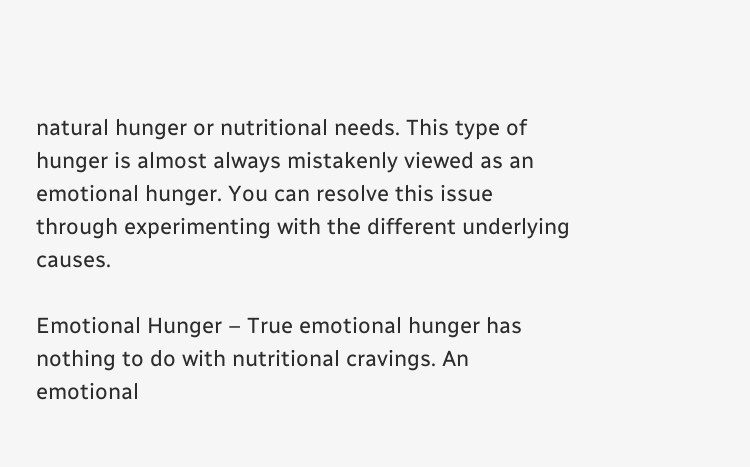natural hunger or nutritional needs. This type of hunger is almost always mistakenly viewed as an emotional hunger. You can resolve this issue through experimenting with the different underlying causes.

Emotional Hunger – True emotional hunger has nothing to do with nutritional cravings. An emotional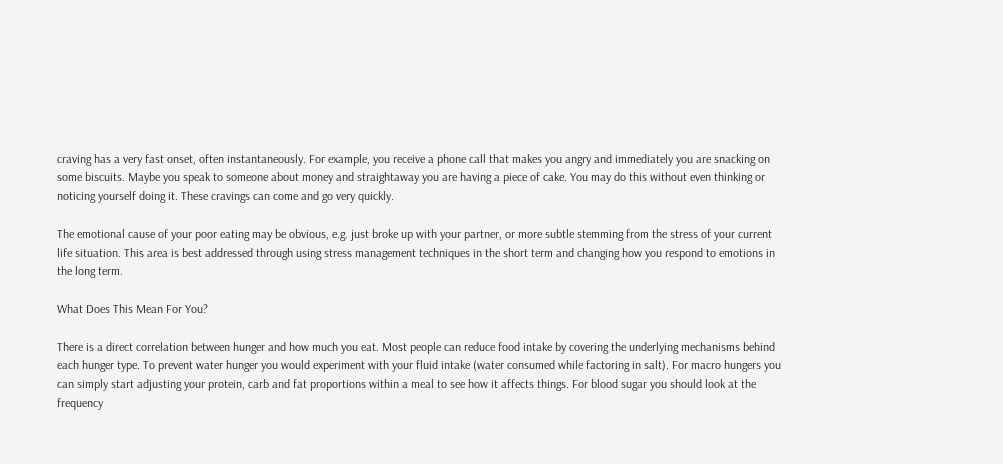craving has a very fast onset, often instantaneously. For example, you receive a phone call that makes you angry and immediately you are snacking on some biscuits. Maybe you speak to someone about money and straightaway you are having a piece of cake. You may do this without even thinking or noticing yourself doing it. These cravings can come and go very quickly.

The emotional cause of your poor eating may be obvious, e.g. just broke up with your partner, or more subtle stemming from the stress of your current life situation. This area is best addressed through using stress management techniques in the short term and changing how you respond to emotions in the long term.

What Does This Mean For You?

There is a direct correlation between hunger and how much you eat. Most people can reduce food intake by covering the underlying mechanisms behind each hunger type. To prevent water hunger you would experiment with your fluid intake (water consumed while factoring in salt). For macro hungers you can simply start adjusting your protein, carb and fat proportions within a meal to see how it affects things. For blood sugar you should look at the frequency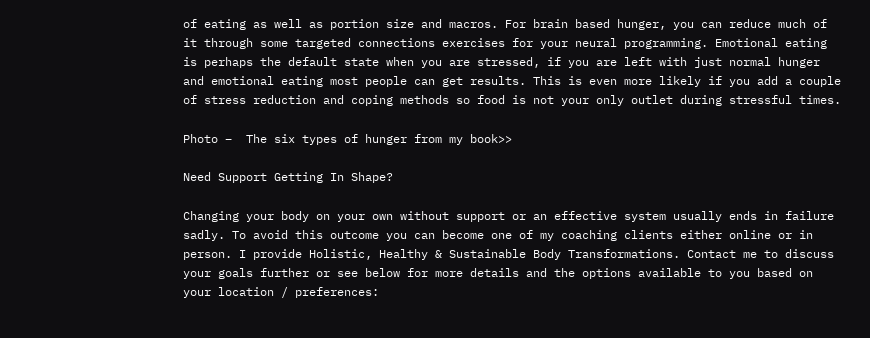of eating as well as portion size and macros. For brain based hunger, you can reduce much of it through some targeted connections exercises for your neural programming. Emotional eating is perhaps the default state when you are stressed, if you are left with just normal hunger and emotional eating most people can get results. This is even more likely if you add a couple of stress reduction and coping methods so food is not your only outlet during stressful times.

Photo –  The six types of hunger from my book>>

Need Support Getting In Shape?

Changing your body on your own without support or an effective system usually ends in failure sadly. To avoid this outcome you can become one of my coaching clients either online or in person. I provide Holistic, Healthy & Sustainable Body Transformations. Contact me to discuss your goals further or see below for more details and the options available to you based on your location / preferences: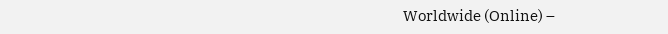Worldwide (Online) –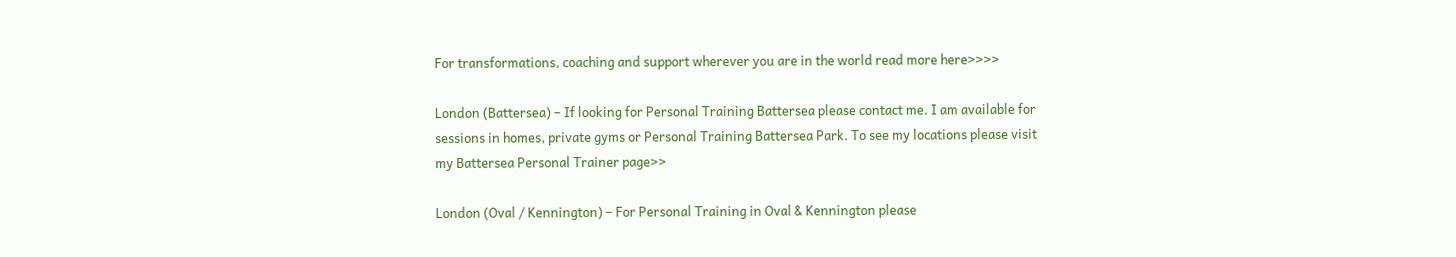For transformations, coaching and support wherever you are in the world read more here>>>>

London (Battersea) – If looking for Personal Training Battersea please contact me. I am available for sessions in homes, private gyms or Personal Training Battersea Park. To see my locations please visit my Battersea Personal Trainer page>>

London (Oval / Kennington) – For Personal Training in Oval & Kennington please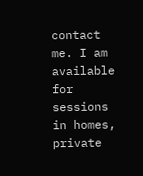contact me. I am available for sessions in homes, private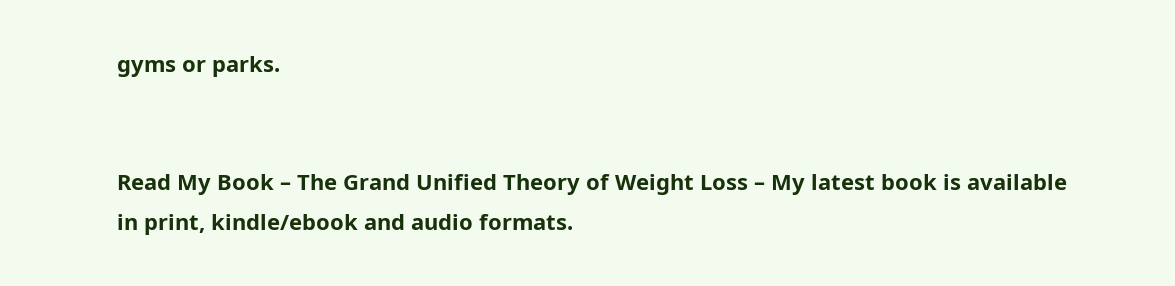gyms or parks.


Read My Book – The Grand Unified Theory of Weight Loss – My latest book is available in print, kindle/ebook and audio formats.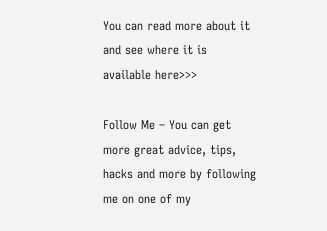You can read more about it and see where it is available here>>>

Follow Me – You can get more great advice, tips, hacks and more by following me on one of my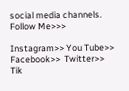social media channels. Follow Me>>>

Instagram>> You Tube>>   Facebook>>  Twitter>> Tik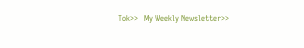Tok>>   My Weekly Newsletter>>